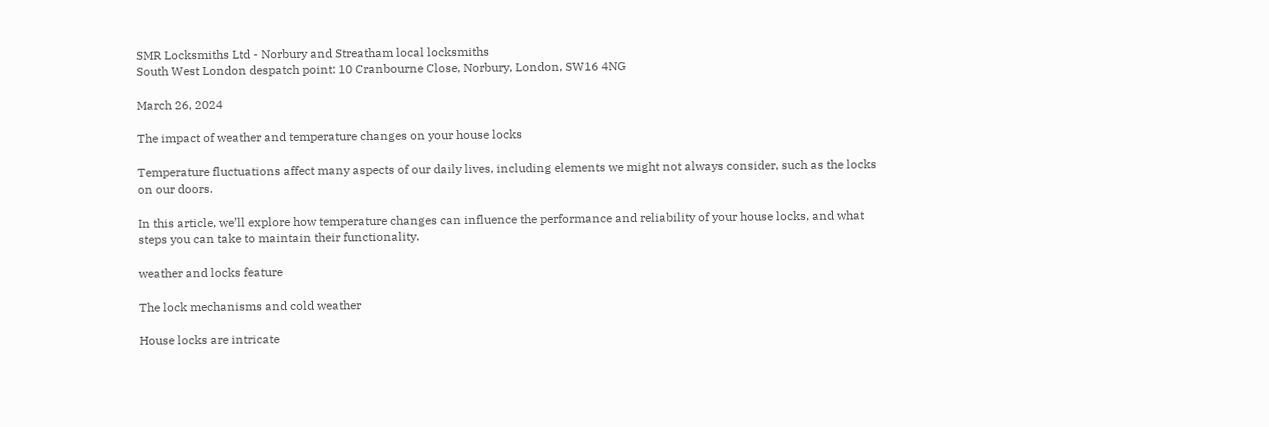SMR Locksmiths Ltd - Norbury and Streatham local locksmiths
South West London despatch point: 10 Cranbourne Close, Norbury, London, SW16 4NG

March 26, 2024

The impact of weather and temperature changes on your house locks

Temperature fluctuations affect many aspects of our daily lives, including elements we might not always consider, such as the locks on our doors.

In this article, we’ll explore how temperature changes can influence the performance and reliability of your house locks, and what steps you can take to maintain their functionality.

weather and locks feature

The lock mechanisms and cold weather

House locks are intricate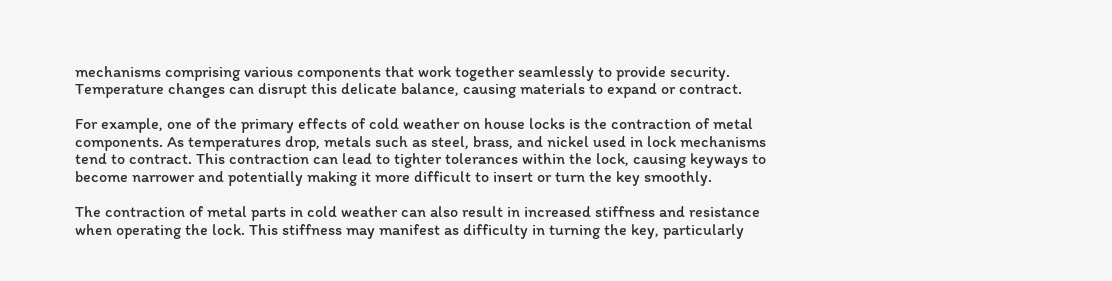mechanisms comprising various components that work together seamlessly to provide security. Temperature changes can disrupt this delicate balance, causing materials to expand or contract.

For example, one of the primary effects of cold weather on house locks is the contraction of metal components. As temperatures drop, metals such as steel, brass, and nickel used in lock mechanisms tend to contract. This contraction can lead to tighter tolerances within the lock, causing keyways to become narrower and potentially making it more difficult to insert or turn the key smoothly.

The contraction of metal parts in cold weather can also result in increased stiffness and resistance when operating the lock. This stiffness may manifest as difficulty in turning the key, particularly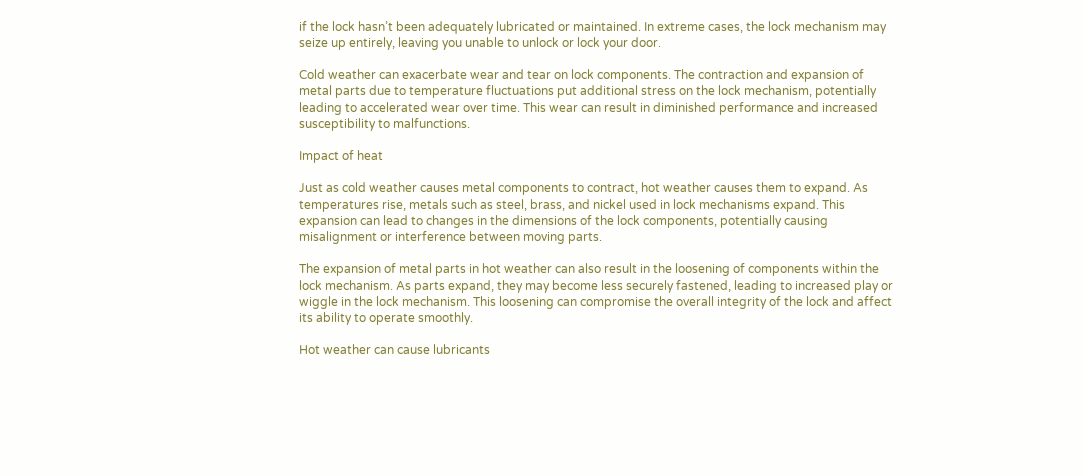if the lock hasn’t been adequately lubricated or maintained. In extreme cases, the lock mechanism may seize up entirely, leaving you unable to unlock or lock your door.

Cold weather can exacerbate wear and tear on lock components. The contraction and expansion of metal parts due to temperature fluctuations put additional stress on the lock mechanism, potentially leading to accelerated wear over time. This wear can result in diminished performance and increased susceptibility to malfunctions.

Impact of heat

Just as cold weather causes metal components to contract, hot weather causes them to expand. As temperatures rise, metals such as steel, brass, and nickel used in lock mechanisms expand. This expansion can lead to changes in the dimensions of the lock components, potentially causing misalignment or interference between moving parts.

The expansion of metal parts in hot weather can also result in the loosening of components within the lock mechanism. As parts expand, they may become less securely fastened, leading to increased play or wiggle in the lock mechanism. This loosening can compromise the overall integrity of the lock and affect its ability to operate smoothly.

Hot weather can cause lubricants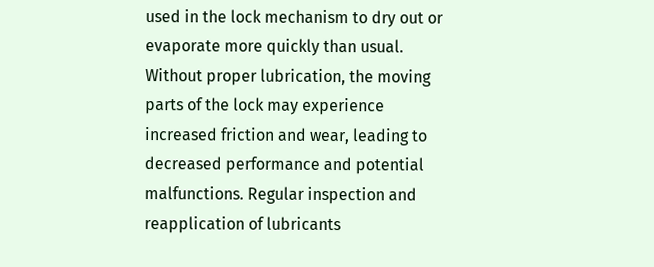used in the lock mechanism to dry out or evaporate more quickly than usual. Without proper lubrication, the moving parts of the lock may experience increased friction and wear, leading to decreased performance and potential malfunctions. Regular inspection and reapplication of lubricants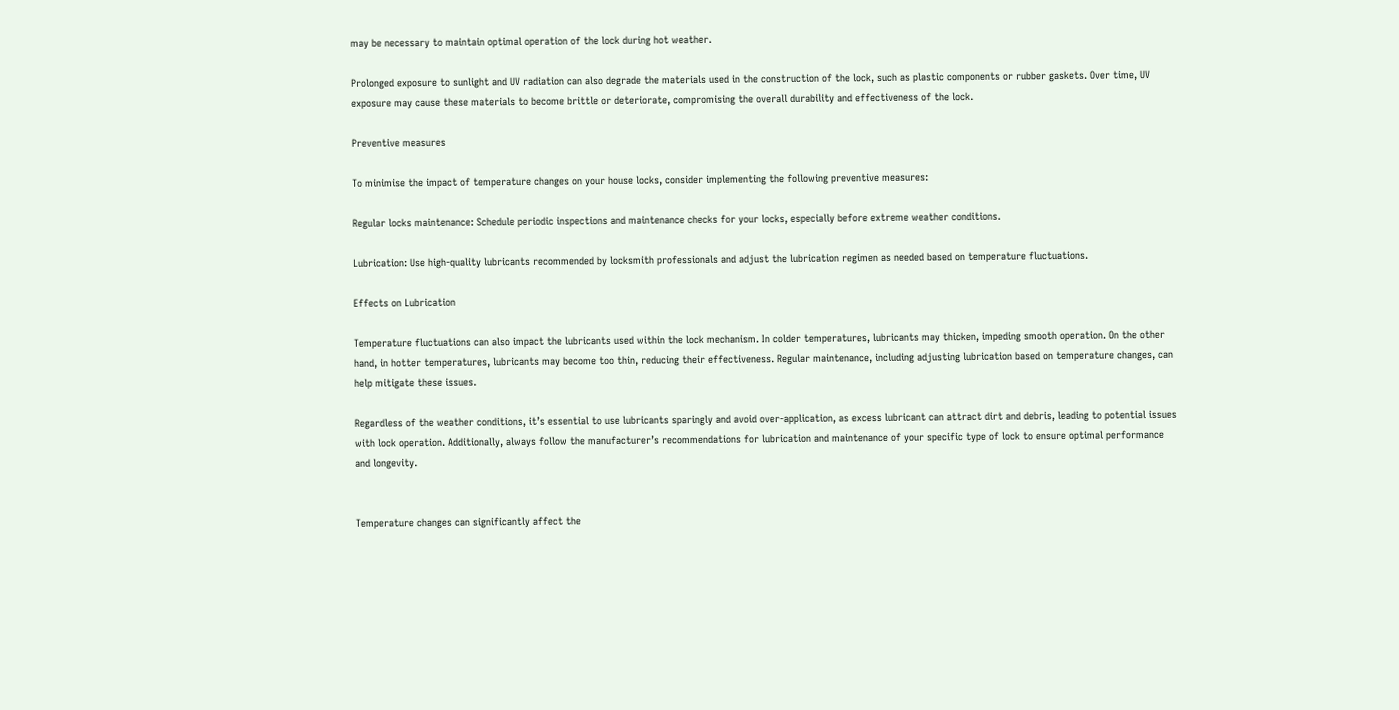may be necessary to maintain optimal operation of the lock during hot weather.

Prolonged exposure to sunlight and UV radiation can also degrade the materials used in the construction of the lock, such as plastic components or rubber gaskets. Over time, UV exposure may cause these materials to become brittle or deteriorate, compromising the overall durability and effectiveness of the lock.

Preventive measures

To minimise the impact of temperature changes on your house locks, consider implementing the following preventive measures:

Regular locks maintenance: Schedule periodic inspections and maintenance checks for your locks, especially before extreme weather conditions.

Lubrication: Use high-quality lubricants recommended by locksmith professionals and adjust the lubrication regimen as needed based on temperature fluctuations.

Effects on Lubrication

Temperature fluctuations can also impact the lubricants used within the lock mechanism. In colder temperatures, lubricants may thicken, impeding smooth operation. On the other hand, in hotter temperatures, lubricants may become too thin, reducing their effectiveness. Regular maintenance, including adjusting lubrication based on temperature changes, can help mitigate these issues.

Regardless of the weather conditions, it’s essential to use lubricants sparingly and avoid over-application, as excess lubricant can attract dirt and debris, leading to potential issues with lock operation. Additionally, always follow the manufacturer’s recommendations for lubrication and maintenance of your specific type of lock to ensure optimal performance and longevity.


Temperature changes can significantly affect the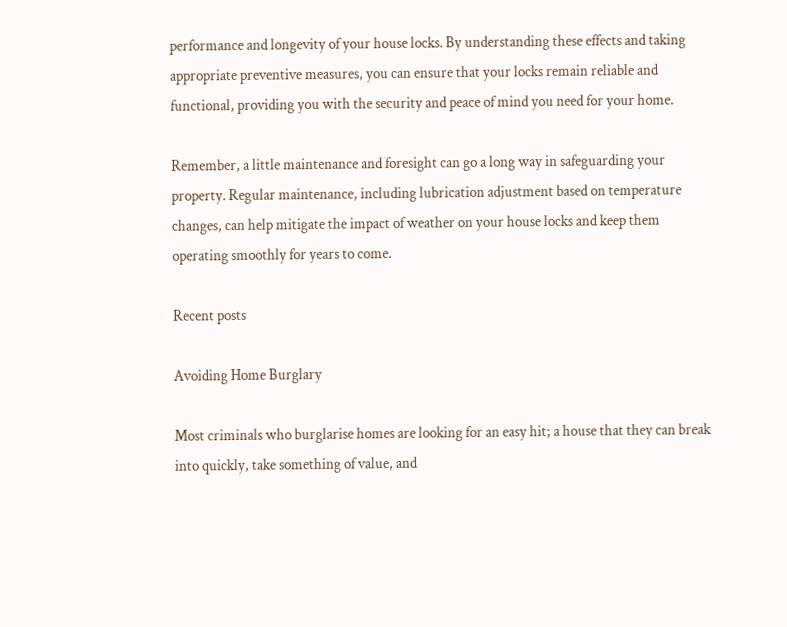performance and longevity of your house locks. By understanding these effects and taking appropriate preventive measures, you can ensure that your locks remain reliable and functional, providing you with the security and peace of mind you need for your home.

Remember, a little maintenance and foresight can go a long way in safeguarding your property. Regular maintenance, including lubrication adjustment based on temperature changes, can help mitigate the impact of weather on your house locks and keep them operating smoothly for years to come.

Recent posts

Avoiding Home Burglary

Most criminals who burglarise homes are looking for an easy hit; a house that they can break into quickly, take something of value, and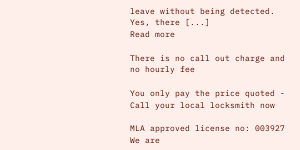leave without being detected. Yes, there [...]
Read more

There is no call out charge and no hourly fee

You only pay the price quoted - Call your local locksmith now

MLA approved license no: 003927
We are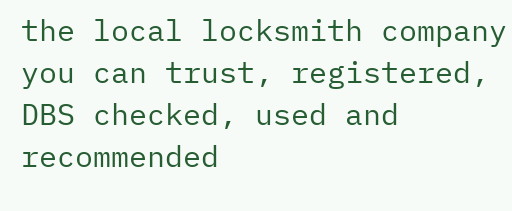the local locksmith company you can trust, registered, DBS checked, used and recommended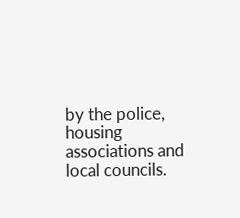by the police, housing associations and local councils.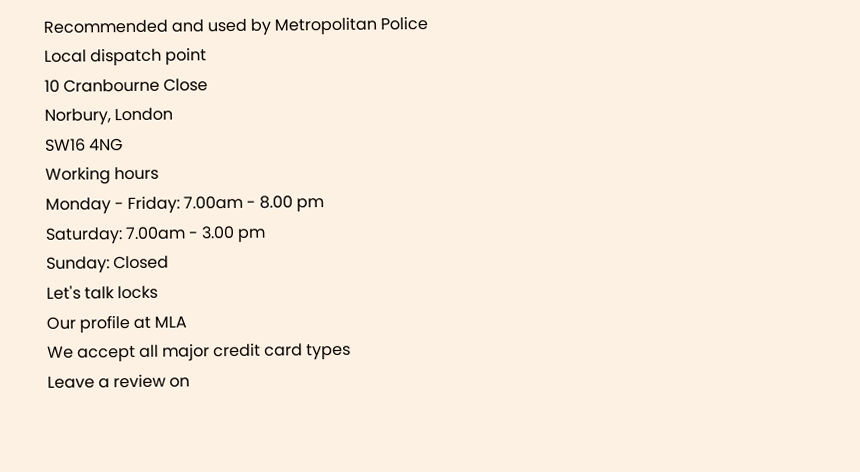Recommended and used by Metropolitan Police
Local dispatch point
10 Cranbourne Close
Norbury, London
SW16 4NG
Working hours
Monday - Friday: 7.00am - 8.00 pm
Saturday: 7.00am - 3.00 pm
Sunday: Closed
Let's talk locks
Our profile at MLA
We accept all major credit card types
Leave a review on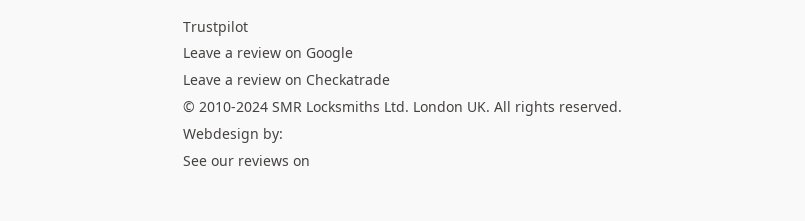Trustpilot
Leave a review on Google
Leave a review on Checkatrade
© 2010-2024 SMR Locksmiths Ltd. London UK. All rights reserved.
Webdesign by:
See our reviews on